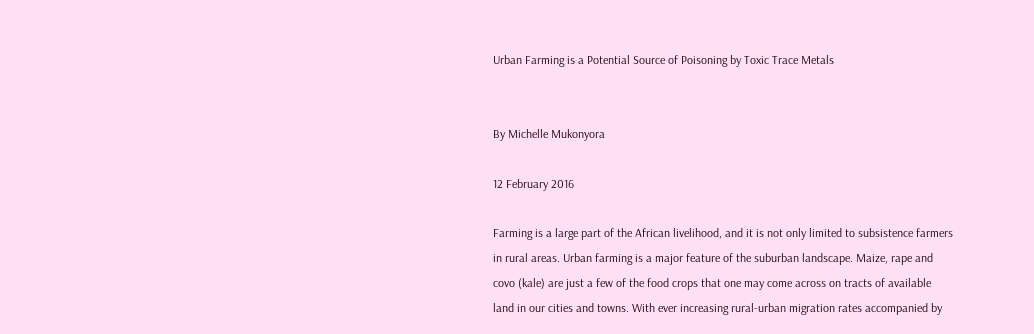Urban Farming is a Potential Source of Poisoning by Toxic Trace Metals


By Michelle Mukonyora

12 February 2016

Farming is a large part of the African livelihood, and it is not only limited to subsistence farmers in rural areas. Urban farming is a major feature of the suburban landscape. Maize, rape and covo (kale) are just a few of the food crops that one may come across on tracts of available land in our cities and towns. With ever increasing rural-urban migration rates accompanied by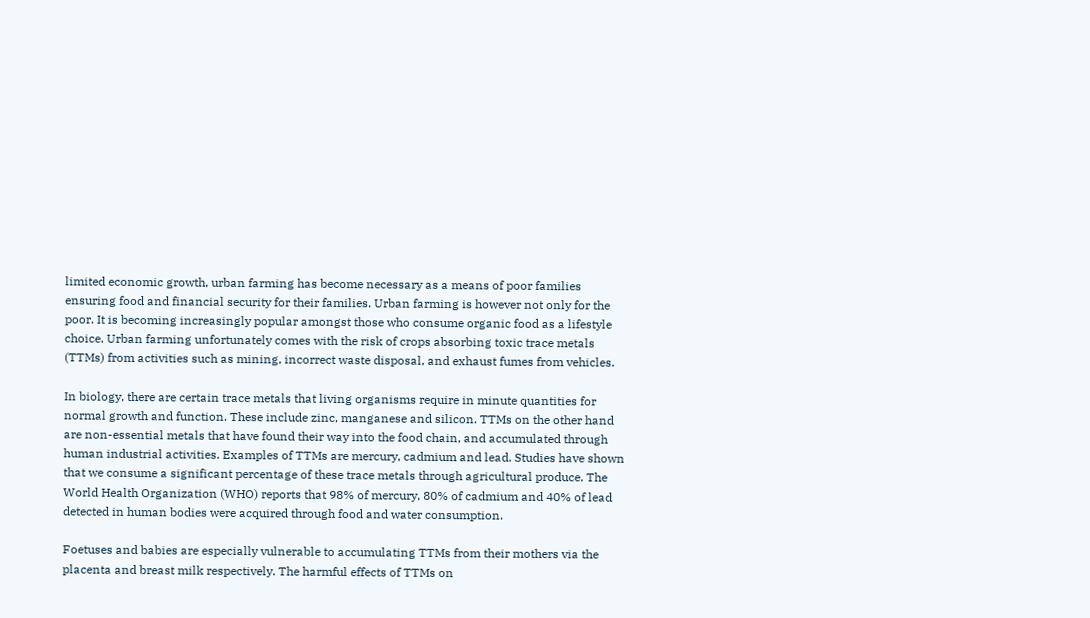limited economic growth, urban farming has become necessary as a means of poor families ensuring food and financial security for their families. Urban farming is however not only for the poor. It is becoming increasingly popular amongst those who consume organic food as a lifestyle choice. Urban farming unfortunately comes with the risk of crops absorbing toxic trace metals (TTMs) from activities such as mining, incorrect waste disposal, and exhaust fumes from vehicles.

In biology, there are certain trace metals that living organisms require in minute quantities for normal growth and function. These include zinc, manganese and silicon. TTMs on the other hand are non-essential metals that have found their way into the food chain, and accumulated through human industrial activities. Examples of TTMs are mercury, cadmium and lead. Studies have shown that we consume a significant percentage of these trace metals through agricultural produce. The World Health Organization (WHO) reports that 98% of mercury, 80% of cadmium and 40% of lead detected in human bodies were acquired through food and water consumption.

Foetuses and babies are especially vulnerable to accumulating TTMs from their mothers via the placenta and breast milk respectively. The harmful effects of TTMs on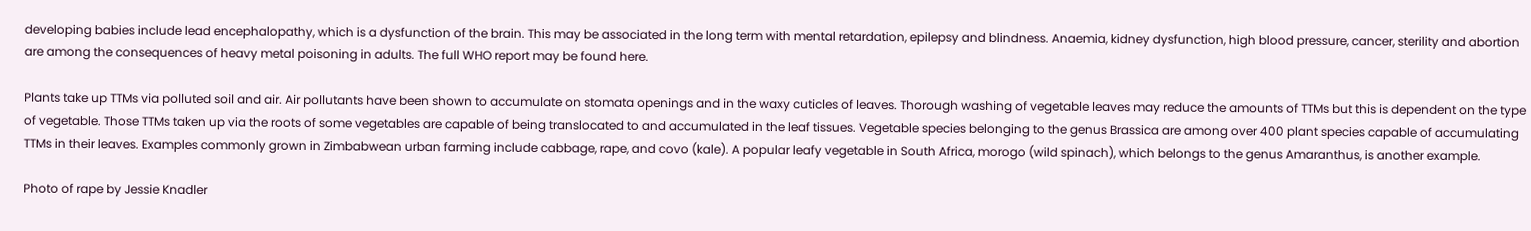developing babies include lead encephalopathy, which is a dysfunction of the brain. This may be associated in the long term with mental retardation, epilepsy and blindness. Anaemia, kidney dysfunction, high blood pressure, cancer, sterility and abortion are among the consequences of heavy metal poisoning in adults. The full WHO report may be found here.

Plants take up TTMs via polluted soil and air. Air pollutants have been shown to accumulate on stomata openings and in the waxy cuticles of leaves. Thorough washing of vegetable leaves may reduce the amounts of TTMs but this is dependent on the type of vegetable. Those TTMs taken up via the roots of some vegetables are capable of being translocated to and accumulated in the leaf tissues. Vegetable species belonging to the genus Brassica are among over 400 plant species capable of accumulating TTMs in their leaves. Examples commonly grown in Zimbabwean urban farming include cabbage, rape, and covo (kale). A popular leafy vegetable in South Africa, morogo (wild spinach), which belongs to the genus Amaranthus, is another example.

Photo of rape by Jessie Knadler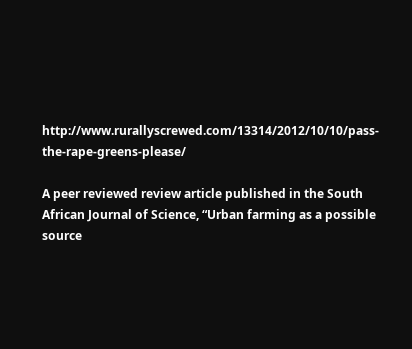http://www.rurallyscrewed.com/13314/2012/10/10/pass-the-rape-greens-please/

A peer reviewed review article published in the South African Journal of Science, “Urban farming as a possible source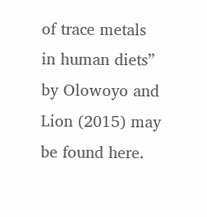of trace metals in human diets” by Olowoyo and Lion (2015) may be found here.